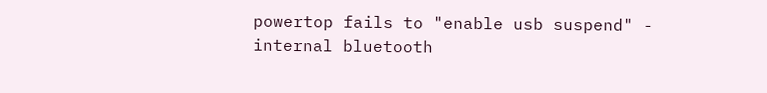powertop fails to "enable usb suspend" - internal bluetooth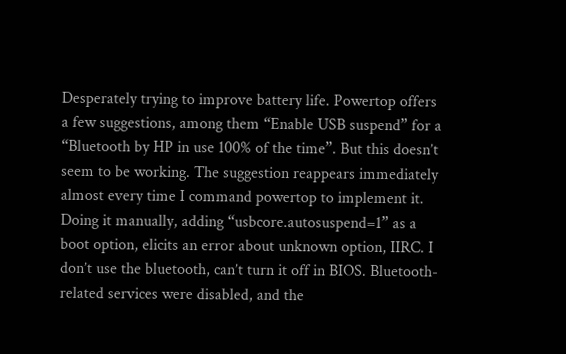Desperately trying to improve battery life. Powertop offers a few suggestions, among them “Enable USB suspend” for a “Bluetooth by HP in use 100% of the time”. But this doesn’t seem to be working. The suggestion reappears immediately almost every time I command powertop to implement it. Doing it manually, adding “usbcore.autosuspend=1” as a boot option, elicits an error about unknown option, IIRC. I don’t use the bluetooth, can’t turn it off in BIOS. Bluetooth-related services were disabled, and the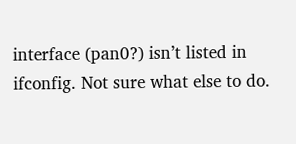interface (pan0?) isn’t listed in ifconfig. Not sure what else to do.